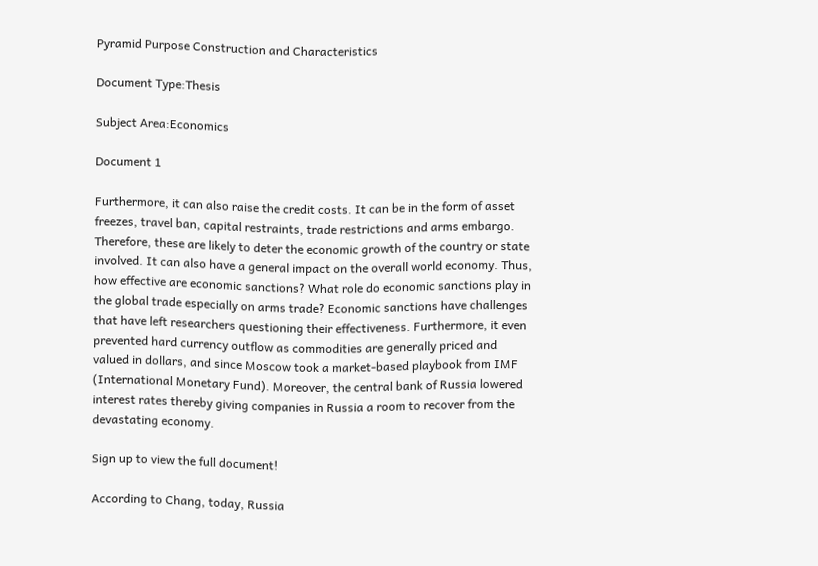Pyramid Purpose Construction and Characteristics

Document Type:Thesis

Subject Area:Economics

Document 1

Furthermore, it can also raise the credit costs. It can be in the form of asset freezes, travel ban, capital restraints, trade restrictions and arms embargo. Therefore, these are likely to deter the economic growth of the country or state involved. It can also have a general impact on the overall world economy. Thus, how effective are economic sanctions? What role do economic sanctions play in the global trade especially on arms trade? Economic sanctions have challenges that have left researchers questioning their effectiveness. Furthermore, it even prevented hard currency outflow as commodities are generally priced and valued in dollars, and since Moscow took a market-based playbook from IMF (International Monetary Fund). Moreover, the central bank of Russia lowered interest rates thereby giving companies in Russia a room to recover from the devastating economy.

Sign up to view the full document!

According to Chang, today, Russia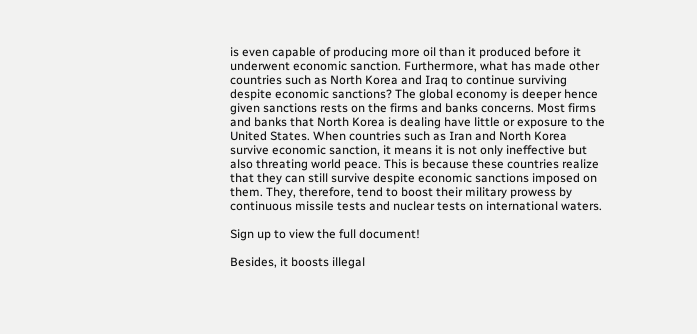is even capable of producing more oil than it produced before it underwent economic sanction. Furthermore, what has made other countries such as North Korea and Iraq to continue surviving despite economic sanctions? The global economy is deeper hence given sanctions rests on the firms and banks concerns. Most firms and banks that North Korea is dealing have little or exposure to the United States. When countries such as Iran and North Korea survive economic sanction, it means it is not only ineffective but also threating world peace. This is because these countries realize that they can still survive despite economic sanctions imposed on them. They, therefore, tend to boost their military prowess by continuous missile tests and nuclear tests on international waters.

Sign up to view the full document!

Besides, it boosts illegal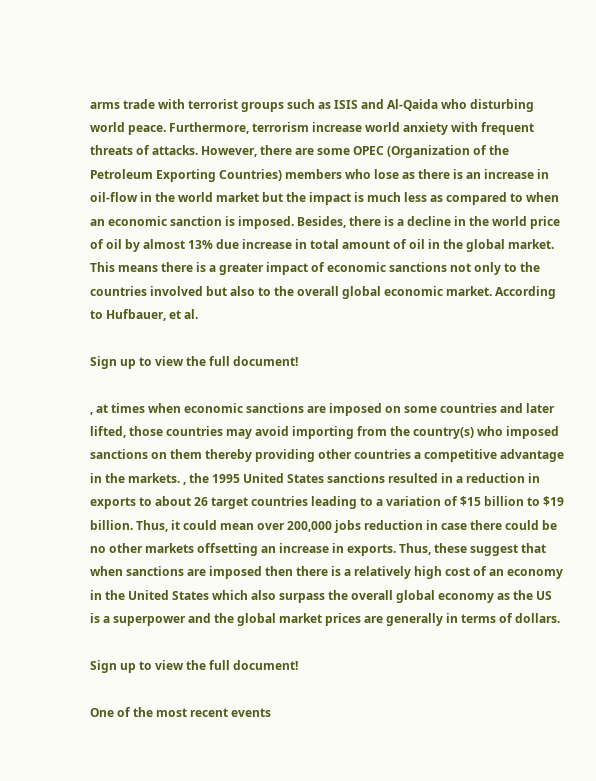arms trade with terrorist groups such as ISIS and Al-Qaida who disturbing world peace. Furthermore, terrorism increase world anxiety with frequent threats of attacks. However, there are some OPEC (Organization of the Petroleum Exporting Countries) members who lose as there is an increase in oil-flow in the world market but the impact is much less as compared to when an economic sanction is imposed. Besides, there is a decline in the world price of oil by almost 13% due increase in total amount of oil in the global market. This means there is a greater impact of economic sanctions not only to the countries involved but also to the overall global economic market. According to Hufbauer, et al.

Sign up to view the full document!

, at times when economic sanctions are imposed on some countries and later lifted, those countries may avoid importing from the country(s) who imposed sanctions on them thereby providing other countries a competitive advantage in the markets. , the 1995 United States sanctions resulted in a reduction in exports to about 26 target countries leading to a variation of $15 billion to $19 billion. Thus, it could mean over 200,000 jobs reduction in case there could be no other markets offsetting an increase in exports. Thus, these suggest that when sanctions are imposed then there is a relatively high cost of an economy in the United States which also surpass the overall global economy as the US is a superpower and the global market prices are generally in terms of dollars.

Sign up to view the full document!

One of the most recent events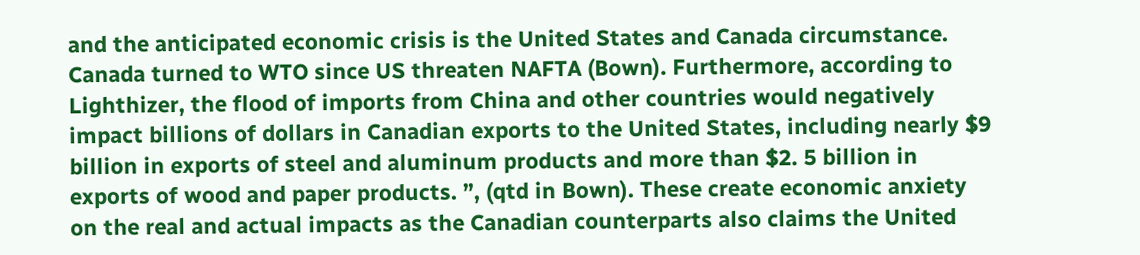and the anticipated economic crisis is the United States and Canada circumstance. Canada turned to WTO since US threaten NAFTA (Bown). Furthermore, according to Lighthizer, the flood of imports from China and other countries would negatively impact billions of dollars in Canadian exports to the United States, including nearly $9 billion in exports of steel and aluminum products and more than $2. 5 billion in exports of wood and paper products. ”, (qtd in Bown). These create economic anxiety on the real and actual impacts as the Canadian counterparts also claims the United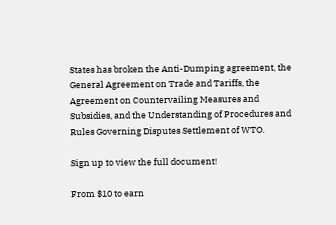States has broken the Anti-Dumping agreement, the General Agreement on Trade and Tariffs, the Agreement on Countervailing Measures and Subsidies, and the Understanding of Procedures and Rules Governing Disputes Settlement of WTO.

Sign up to view the full document!

From $10 to earn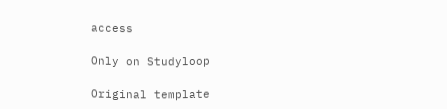access

Only on Studyloop

Original template